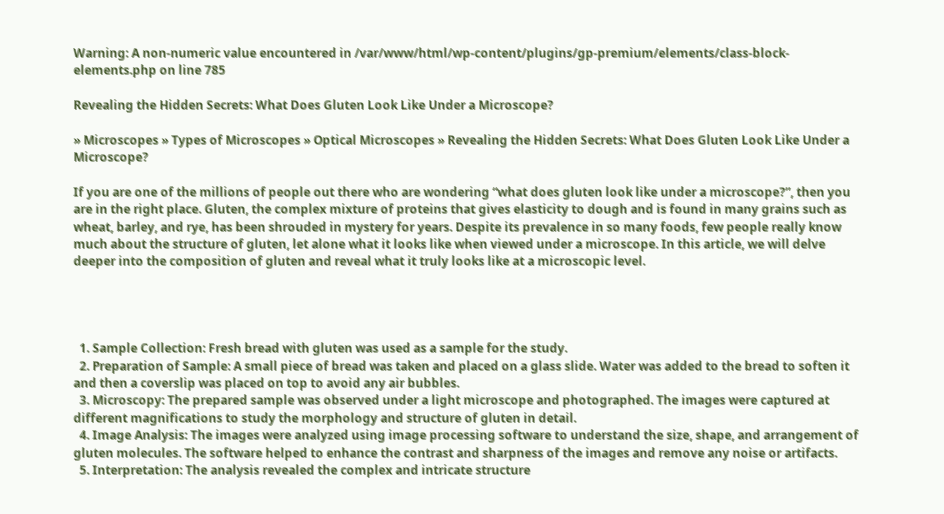Warning: A non-numeric value encountered in /var/www/html/wp-content/plugins/gp-premium/elements/class-block-elements.php on line 785

Revealing the Hidden Secrets: What Does Gluten Look Like Under a Microscope?

» Microscopes » Types of Microscopes » Optical Microscopes » Revealing the Hidden Secrets: What Does Gluten Look Like Under a Microscope?

If you are one of the millions of people out there who are wondering “what does gluten look like under a microscope?”, then you are in the right place. Gluten, the complex mixture of proteins that gives elasticity to dough and is found in many grains such as wheat, barley, and rye, has been shrouded in mystery for years. Despite its prevalence in so many foods, few people really know much about the structure of gluten, let alone what it looks like when viewed under a microscope. In this article, we will delve deeper into the composition of gluten and reveal what it truly looks like at a microscopic level.




  1. Sample Collection: Fresh bread with gluten was used as a sample for the study.
  2. Preparation of Sample: A small piece of bread was taken and placed on a glass slide. Water was added to the bread to soften it and then a coverslip was placed on top to avoid any air bubbles.
  3. Microscopy: The prepared sample was observed under a light microscope and photographed. The images were captured at different magnifications to study the morphology and structure of gluten in detail.
  4. Image Analysis: The images were analyzed using image processing software to understand the size, shape, and arrangement of gluten molecules. The software helped to enhance the contrast and sharpness of the images and remove any noise or artifacts.
  5. Interpretation: The analysis revealed the complex and intricate structure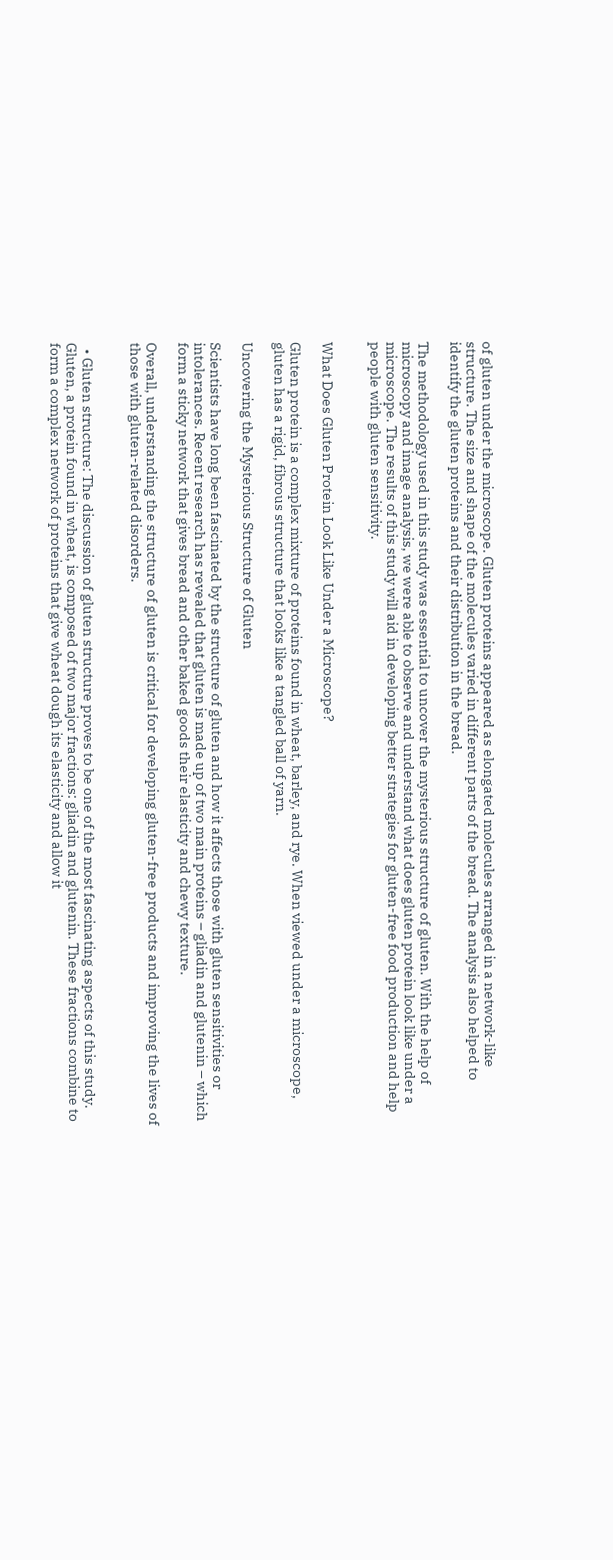of gluten under the microscope. Gluten proteins appeared as elongated molecules arranged in a network-like structure. The size and shape of the molecules varied in different parts of the bread. The analysis also helped to identify the gluten proteins and their distribution in the bread.

The methodology used in this study was essential to uncover the mysterious structure of gluten. With the help of microscopy and image analysis, we were able to observe and understand what does gluten protein look like under a microscope. The results of this study will aid in developing better strategies for gluten-free food production and help people with gluten sensitivity.


What Does Gluten Protein Look Like Under a Microscope?

Gluten protein is a complex mixture of proteins found in wheat, barley, and rye. When viewed under a microscope, gluten has a rigid, fibrous structure that looks like a tangled ball of yarn.

Uncovering the Mysterious Structure of Gluten

Scientists have long been fascinated by the structure of gluten and how it affects those with gluten sensitivities or intolerances. Recent research has revealed that gluten is made up of two main proteins – gliadin and glutenin – which form a sticky network that gives bread and other baked goods their elasticity and chewy texture.

Overall, understanding the structure of gluten is critical for developing gluten-free products and improving the lives of those with gluten-related disorders.


  • Gluten structure: The discussion of gluten structure proves to be one of the most fascinating aspects of this study. Gluten, a protein found in wheat, is composed of two major fractions: gliadin and glutenin. These fractions combine to form a complex network of proteins that give wheat dough its elasticity and allow it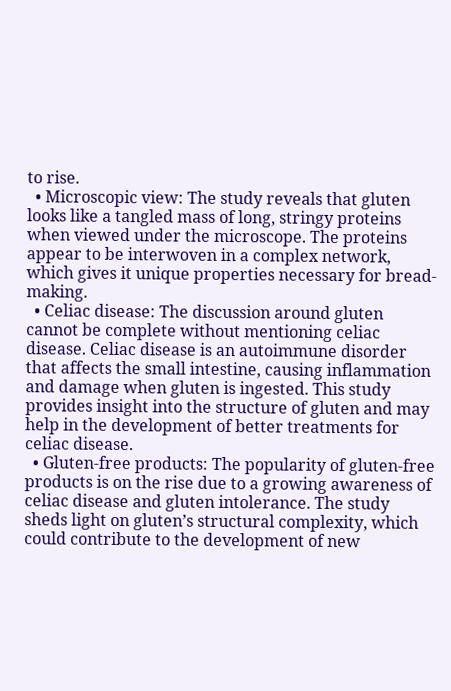to rise.
  • Microscopic view: The study reveals that gluten looks like a tangled mass of long, stringy proteins when viewed under the microscope. The proteins appear to be interwoven in a complex network, which gives it unique properties necessary for bread-making.
  • Celiac disease: The discussion around gluten cannot be complete without mentioning celiac disease. Celiac disease is an autoimmune disorder that affects the small intestine, causing inflammation and damage when gluten is ingested. This study provides insight into the structure of gluten and may help in the development of better treatments for celiac disease.
  • Gluten-free products: The popularity of gluten-free products is on the rise due to a growing awareness of celiac disease and gluten intolerance. The study sheds light on gluten’s structural complexity, which could contribute to the development of new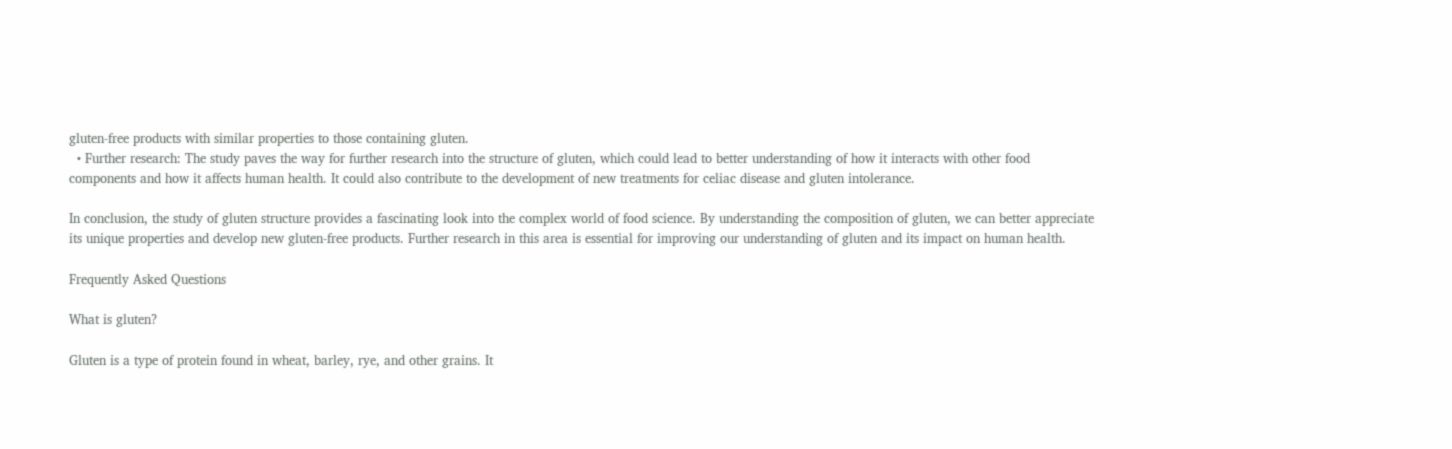gluten-free products with similar properties to those containing gluten.
  • Further research: The study paves the way for further research into the structure of gluten, which could lead to better understanding of how it interacts with other food components and how it affects human health. It could also contribute to the development of new treatments for celiac disease and gluten intolerance.

In conclusion, the study of gluten structure provides a fascinating look into the complex world of food science. By understanding the composition of gluten, we can better appreciate its unique properties and develop new gluten-free products. Further research in this area is essential for improving our understanding of gluten and its impact on human health.

Frequently Asked Questions

What is gluten?

Gluten is a type of protein found in wheat, barley, rye, and other grains. It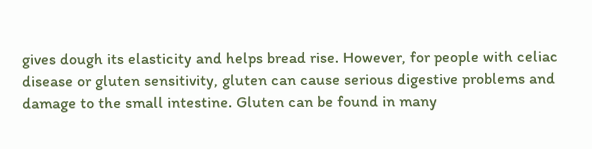gives dough its elasticity and helps bread rise. However, for people with celiac disease or gluten sensitivity, gluten can cause serious digestive problems and damage to the small intestine. Gluten can be found in many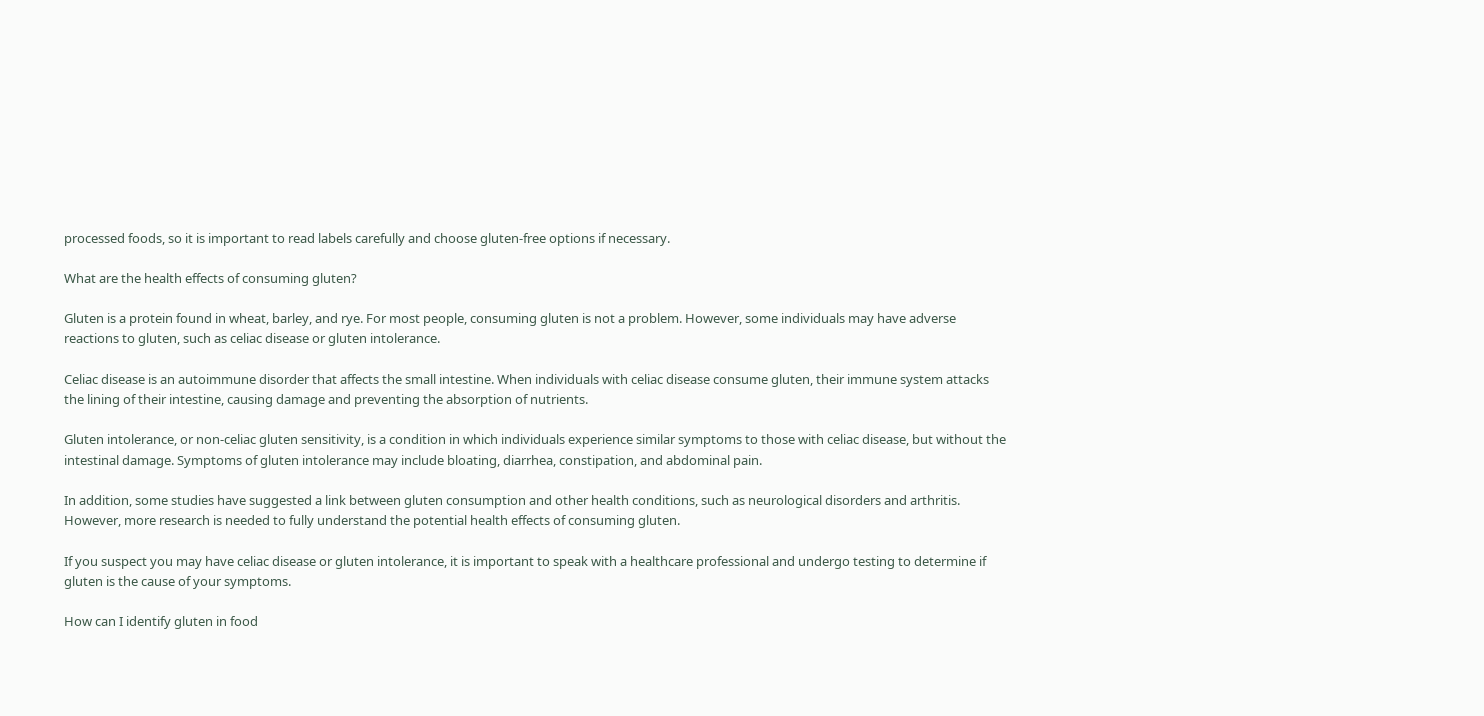processed foods, so it is important to read labels carefully and choose gluten-free options if necessary.

What are the health effects of consuming gluten?

Gluten is a protein found in wheat, barley, and rye. For most people, consuming gluten is not a problem. However, some individuals may have adverse reactions to gluten, such as celiac disease or gluten intolerance.

Celiac disease is an autoimmune disorder that affects the small intestine. When individuals with celiac disease consume gluten, their immune system attacks the lining of their intestine, causing damage and preventing the absorption of nutrients.

Gluten intolerance, or non-celiac gluten sensitivity, is a condition in which individuals experience similar symptoms to those with celiac disease, but without the intestinal damage. Symptoms of gluten intolerance may include bloating, diarrhea, constipation, and abdominal pain.

In addition, some studies have suggested a link between gluten consumption and other health conditions, such as neurological disorders and arthritis. However, more research is needed to fully understand the potential health effects of consuming gluten.

If you suspect you may have celiac disease or gluten intolerance, it is important to speak with a healthcare professional and undergo testing to determine if gluten is the cause of your symptoms.

How can I identify gluten in food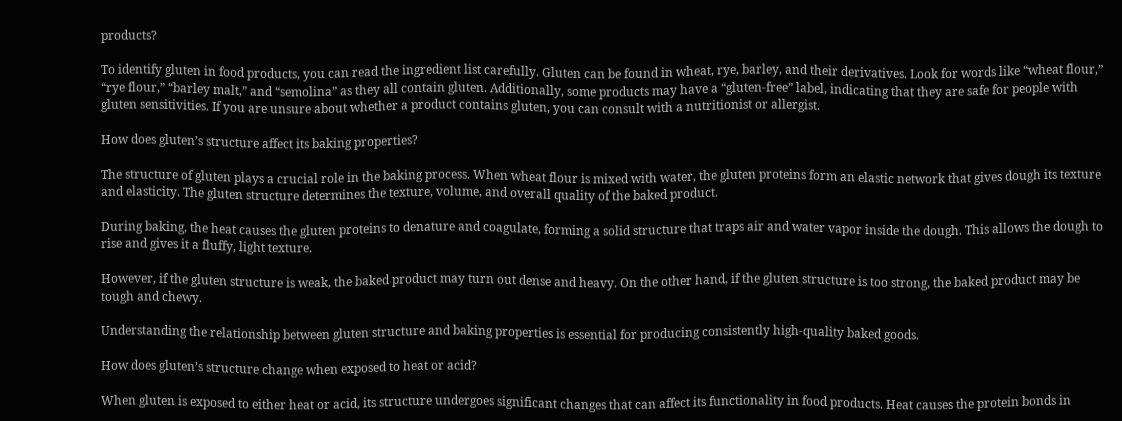products?

To identify gluten in food products, you can read the ingredient list carefully. Gluten can be found in wheat, rye, barley, and their derivatives. Look for words like “wheat flour,” “rye flour,” “barley malt,” and “semolina” as they all contain gluten. Additionally, some products may have a “gluten-free” label, indicating that they are safe for people with gluten sensitivities. If you are unsure about whether a product contains gluten, you can consult with a nutritionist or allergist.

How does gluten’s structure affect its baking properties?

The structure of gluten plays a crucial role in the baking process. When wheat flour is mixed with water, the gluten proteins form an elastic network that gives dough its texture and elasticity. The gluten structure determines the texture, volume, and overall quality of the baked product.

During baking, the heat causes the gluten proteins to denature and coagulate, forming a solid structure that traps air and water vapor inside the dough. This allows the dough to rise and gives it a fluffy, light texture.

However, if the gluten structure is weak, the baked product may turn out dense and heavy. On the other hand, if the gluten structure is too strong, the baked product may be tough and chewy.

Understanding the relationship between gluten structure and baking properties is essential for producing consistently high-quality baked goods.

How does gluten’s structure change when exposed to heat or acid?

When gluten is exposed to either heat or acid, its structure undergoes significant changes that can affect its functionality in food products. Heat causes the protein bonds in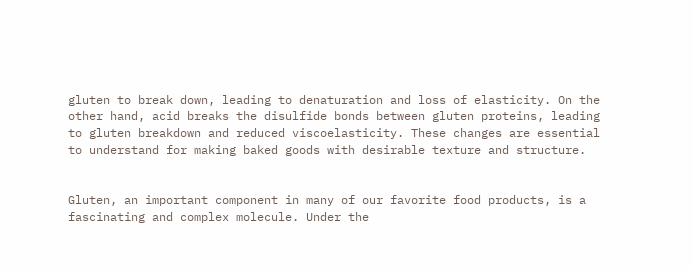gluten to break down, leading to denaturation and loss of elasticity. On the other hand, acid breaks the disulfide bonds between gluten proteins, leading to gluten breakdown and reduced viscoelasticity. These changes are essential to understand for making baked goods with desirable texture and structure.


Gluten, an important component in many of our favorite food products, is a fascinating and complex molecule. Under the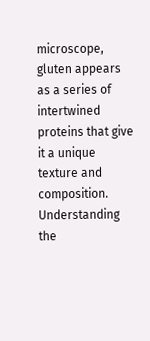microscope, gluten appears as a series of intertwined proteins that give it a unique texture and composition. Understanding the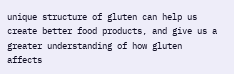unique structure of gluten can help us create better food products, and give us a greater understanding of how gluten affects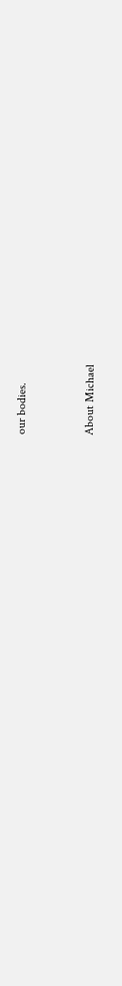our bodies.


About Michael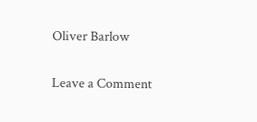Oliver Barlow

Leave a Comment